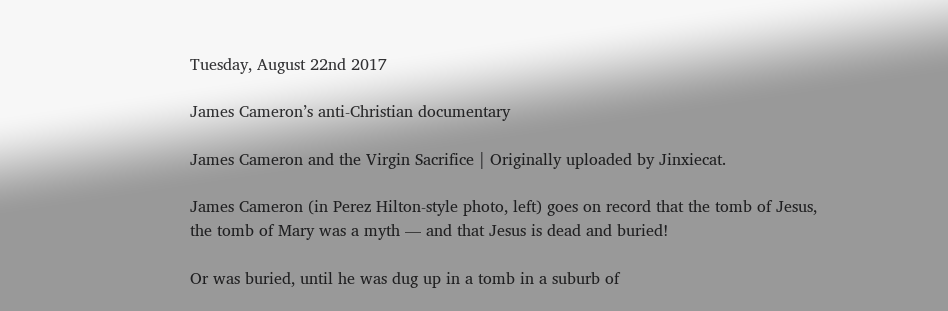Tuesday, August 22nd 2017

James Cameron’s anti-Christian documentary

James Cameron and the Virgin Sacrifice | Originally uploaded by Jinxiecat.

James Cameron (in Perez Hilton-style photo, left) goes on record that the tomb of Jesus, the tomb of Mary was a myth — and that Jesus is dead and buried!

Or was buried, until he was dug up in a tomb in a suburb of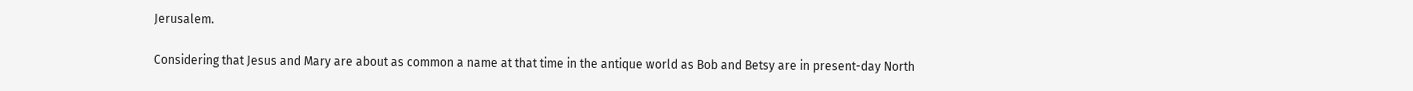Jerusalem.

Considering that Jesus and Mary are about as common a name at that time in the antique world as Bob and Betsy are in present-day North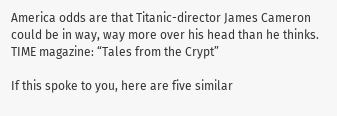America odds are that Titanic-director James Cameron could be in way, way more over his head than he thinks. TIME magazine: “Tales from the Crypt”

If this spoke to you, here are five similar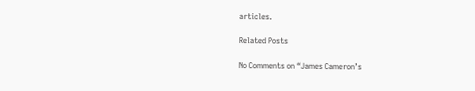articles.

Related Posts

No Comments on “James Cameron’s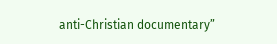anti-Christian documentary”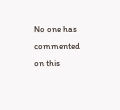No one has commented on this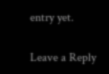entry yet.

Leave a Reply